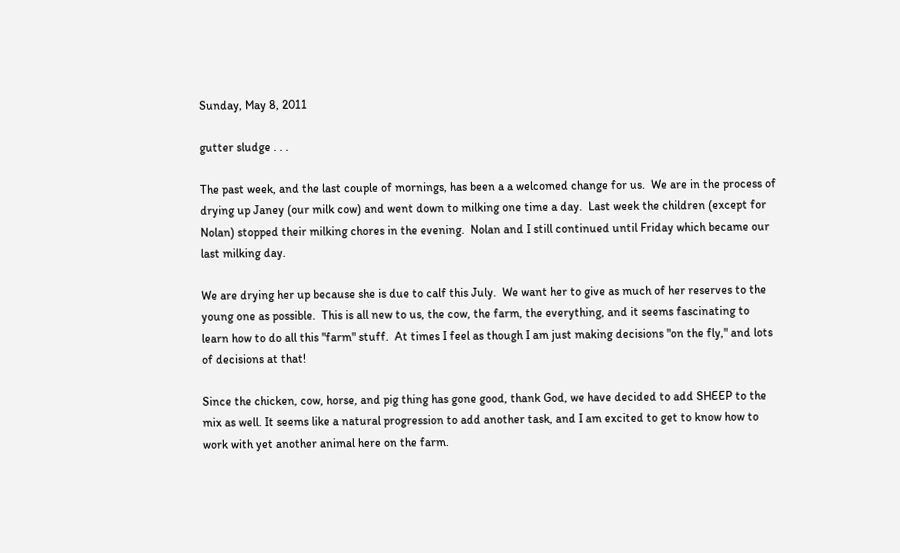Sunday, May 8, 2011

gutter sludge . . .

The past week, and the last couple of mornings, has been a a welcomed change for us.  We are in the process of drying up Janey (our milk cow) and went down to milking one time a day.  Last week the children (except for Nolan) stopped their milking chores in the evening.  Nolan and I still continued until Friday which became our last milking day.

We are drying her up because she is due to calf this July.  We want her to give as much of her reserves to the young one as possible.  This is all new to us, the cow, the farm, the everything, and it seems fascinating to learn how to do all this "farm" stuff.  At times I feel as though I am just making decisions "on the fly," and lots of decisions at that!

Since the chicken, cow, horse, and pig thing has gone good, thank God, we have decided to add SHEEP to the mix as well. It seems like a natural progression to add another task, and I am excited to get to know how to work with yet another animal here on the farm.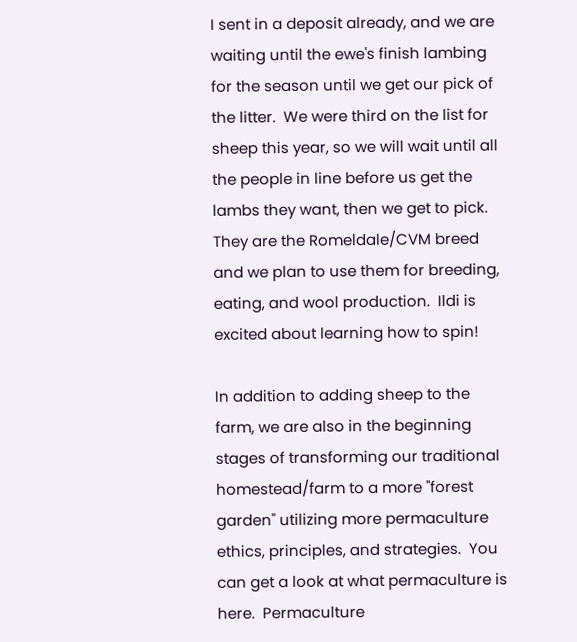I sent in a deposit already, and we are waiting until the ewe's finish lambing for the season until we get our pick of the litter.  We were third on the list for sheep this year, so we will wait until all the people in line before us get the lambs they want, then we get to pick.  They are the Romeldale/CVM breed and we plan to use them for breeding, eating, and wool production.  Ildi is excited about learning how to spin!

In addition to adding sheep to the farm, we are also in the beginning stages of transforming our traditional homestead/farm to a more "forest garden" utilizing more permaculture ethics, principles, and strategies.  You can get a look at what permaculture is here.  Permaculture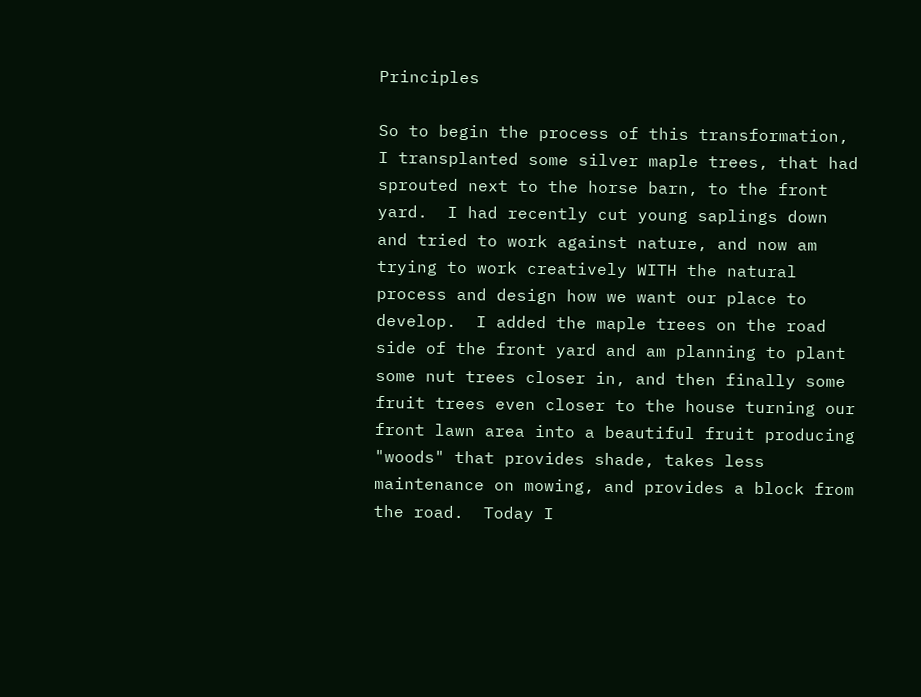Principles

So to begin the process of this transformation, I transplanted some silver maple trees, that had sprouted next to the horse barn, to the front yard.  I had recently cut young saplings down and tried to work against nature, and now am trying to work creatively WITH the natural process and design how we want our place to develop.  I added the maple trees on the road side of the front yard and am planning to plant some nut trees closer in, and then finally some fruit trees even closer to the house turning our front lawn area into a beautiful fruit producing "woods" that provides shade, takes less maintenance on mowing, and provides a block from the road.  Today I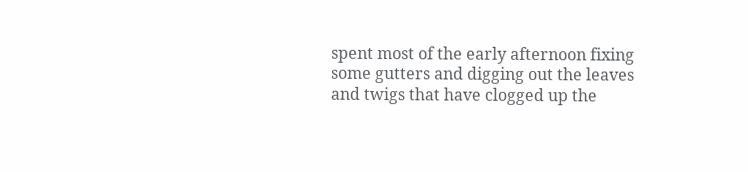spent most of the early afternoon fixing some gutters and digging out the leaves and twigs that have clogged up the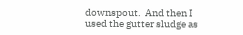downspout.  And then I used the gutter sludge as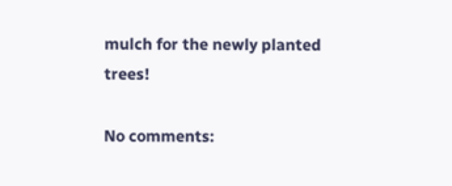mulch for the newly planted trees!

No comments: